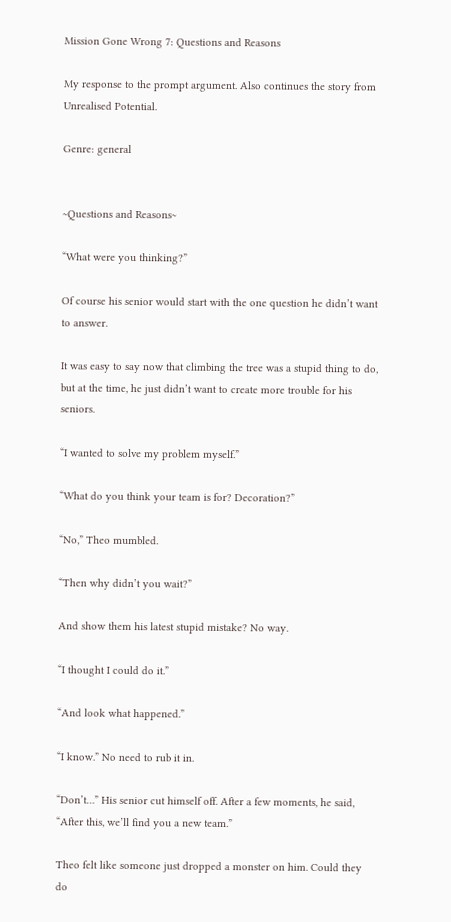Mission Gone Wrong 7: Questions and Reasons

My response to the prompt argument. Also continues the story from Unrealised Potential.

Genre: general


~Questions and Reasons~

“What were you thinking?”

Of course his senior would start with the one question he didn’t want to answer.

It was easy to say now that climbing the tree was a stupid thing to do, but at the time, he just didn’t want to create more trouble for his seniors.

“I wanted to solve my problem myself.”

“What do you think your team is for? Decoration?”

“No,” Theo mumbled.

“Then why didn’t you wait?”

And show them his latest stupid mistake? No way.

“I thought I could do it.”

“And look what happened.”

“I know.” No need to rub it in.

“Don’t…” His senior cut himself off. After a few moments, he said, “After this, we’ll find you a new team.”

Theo felt like someone just dropped a monster on him. Could they do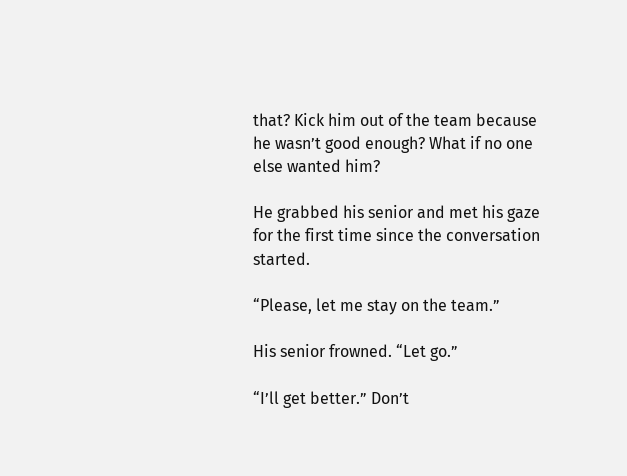that? Kick him out of the team because he wasn’t good enough? What if no one else wanted him?

He grabbed his senior and met his gaze for the first time since the conversation started.

“Please, let me stay on the team.”

His senior frowned. “Let go.”

“I’ll get better.” Don’t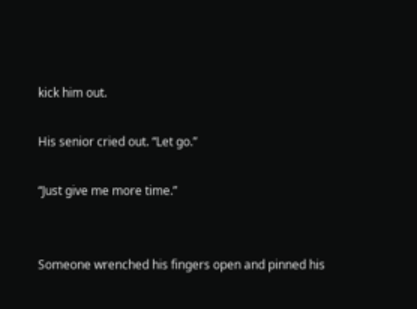kick him out.

His senior cried out. “Let go.”

“Just give me more time.”


Someone wrenched his fingers open and pinned his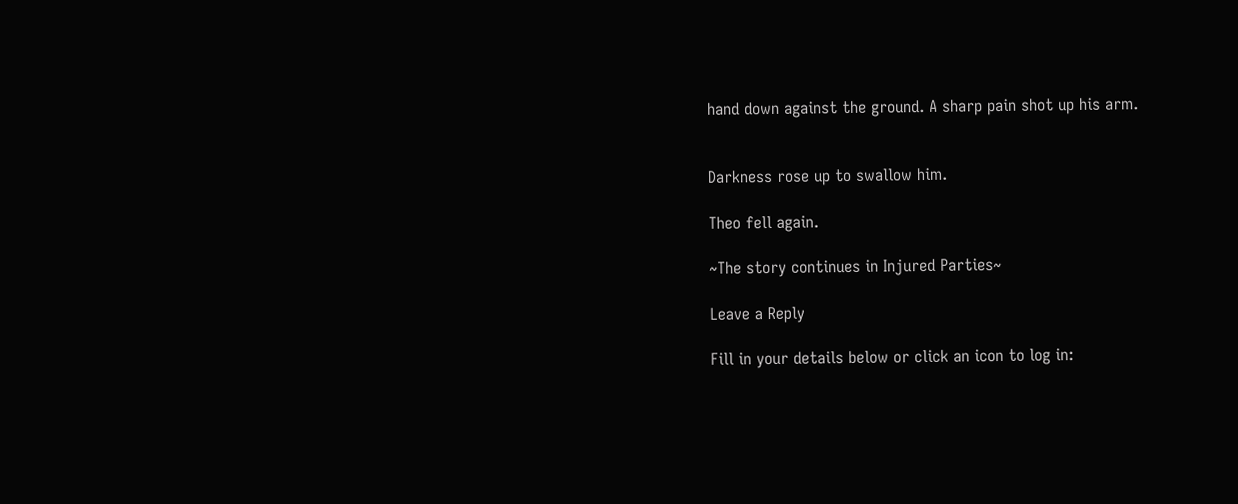hand down against the ground. A sharp pain shot up his arm.


Darkness rose up to swallow him.

Theo fell again.

~The story continues in Injured Parties~

Leave a Reply

Fill in your details below or click an icon to log in: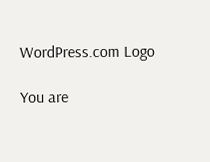WordPress.com Logo

You are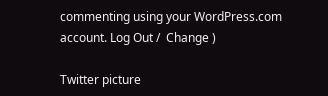commenting using your WordPress.com account. Log Out /  Change )

Twitter picture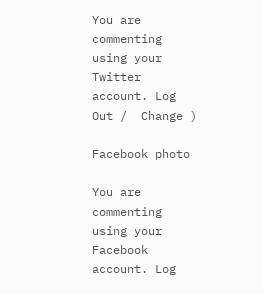You are commenting using your Twitter account. Log Out /  Change )

Facebook photo

You are commenting using your Facebook account. Log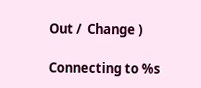Out /  Change )

Connecting to %s